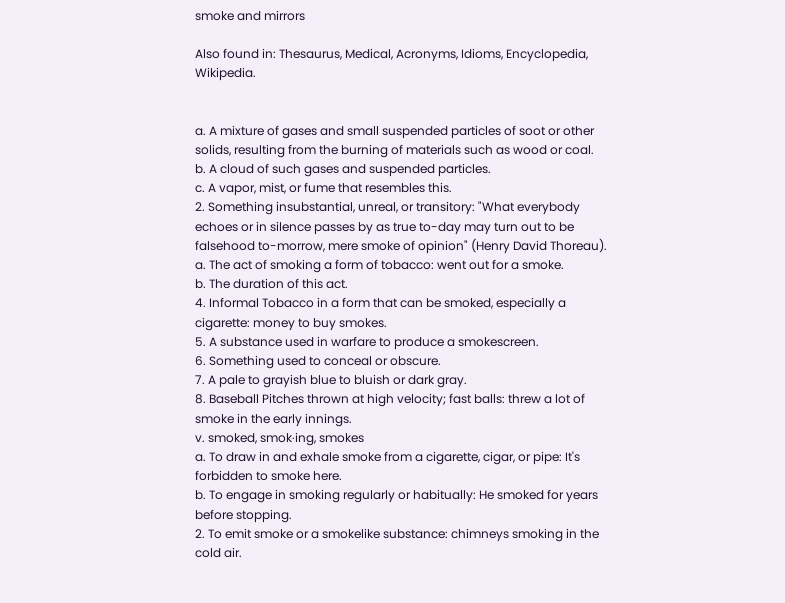smoke and mirrors

Also found in: Thesaurus, Medical, Acronyms, Idioms, Encyclopedia, Wikipedia.


a. A mixture of gases and small suspended particles of soot or other solids, resulting from the burning of materials such as wood or coal.
b. A cloud of such gases and suspended particles.
c. A vapor, mist, or fume that resembles this.
2. Something insubstantial, unreal, or transitory: "What everybody echoes or in silence passes by as true to-day may turn out to be falsehood to-morrow, mere smoke of opinion" (Henry David Thoreau).
a. The act of smoking a form of tobacco: went out for a smoke.
b. The duration of this act.
4. Informal Tobacco in a form that can be smoked, especially a cigarette: money to buy smokes.
5. A substance used in warfare to produce a smokescreen.
6. Something used to conceal or obscure.
7. A pale to grayish blue to bluish or dark gray.
8. Baseball Pitches thrown at high velocity; fast balls: threw a lot of smoke in the early innings.
v. smoked, smok·ing, smokes
a. To draw in and exhale smoke from a cigarette, cigar, or pipe: It's forbidden to smoke here.
b. To engage in smoking regularly or habitually: He smoked for years before stopping.
2. To emit smoke or a smokelike substance: chimneys smoking in the cold air.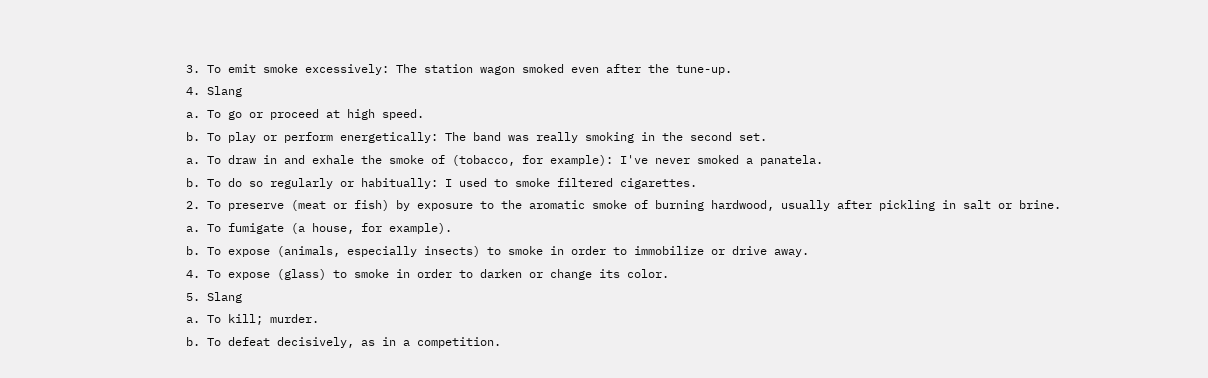3. To emit smoke excessively: The station wagon smoked even after the tune-up.
4. Slang
a. To go or proceed at high speed.
b. To play or perform energetically: The band was really smoking in the second set.
a. To draw in and exhale the smoke of (tobacco, for example): I've never smoked a panatela.
b. To do so regularly or habitually: I used to smoke filtered cigarettes.
2. To preserve (meat or fish) by exposure to the aromatic smoke of burning hardwood, usually after pickling in salt or brine.
a. To fumigate (a house, for example).
b. To expose (animals, especially insects) to smoke in order to immobilize or drive away.
4. To expose (glass) to smoke in order to darken or change its color.
5. Slang
a. To kill; murder.
b. To defeat decisively, as in a competition.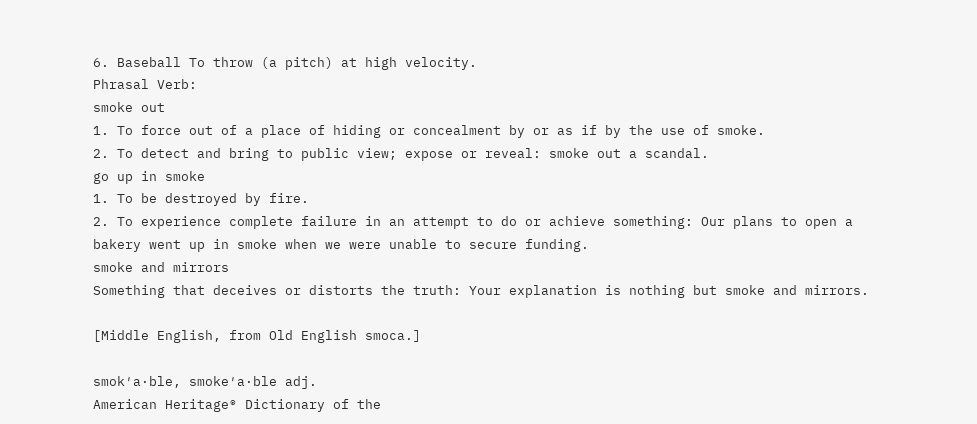6. Baseball To throw (a pitch) at high velocity.
Phrasal Verb:
smoke out
1. To force out of a place of hiding or concealment by or as if by the use of smoke.
2. To detect and bring to public view; expose or reveal: smoke out a scandal.
go up in smoke
1. To be destroyed by fire.
2. To experience complete failure in an attempt to do or achieve something: Our plans to open a bakery went up in smoke when we were unable to secure funding.
smoke and mirrors
Something that deceives or distorts the truth: Your explanation is nothing but smoke and mirrors.

[Middle English, from Old English smoca.]

smok′a·ble, smoke′a·ble adj.
American Heritage® Dictionary of the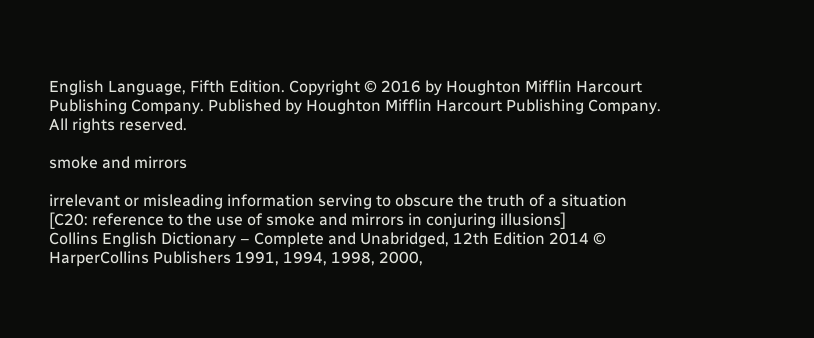English Language, Fifth Edition. Copyright © 2016 by Houghton Mifflin Harcourt Publishing Company. Published by Houghton Mifflin Harcourt Publishing Company. All rights reserved.

smoke and mirrors

irrelevant or misleading information serving to obscure the truth of a situation
[C20: reference to the use of smoke and mirrors in conjuring illusions]
Collins English Dictionary – Complete and Unabridged, 12th Edition 2014 © HarperCollins Publishers 1991, 1994, 1998, 2000,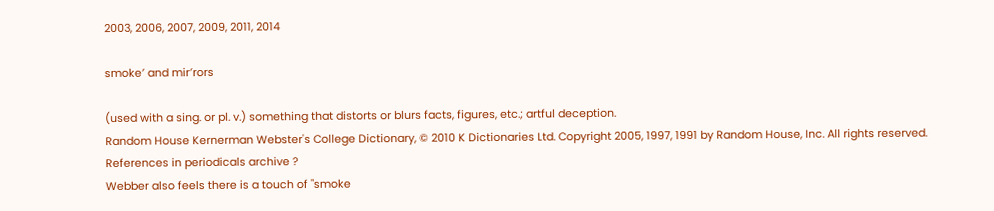2003, 2006, 2007, 2009, 2011, 2014

smoke′ and mir′rors

(used with a sing. or pl. v.) something that distorts or blurs facts, figures, etc.; artful deception.
Random House Kernerman Webster's College Dictionary, © 2010 K Dictionaries Ltd. Copyright 2005, 1997, 1991 by Random House, Inc. All rights reserved.
References in periodicals archive ?
Webber also feels there is a touch of "smoke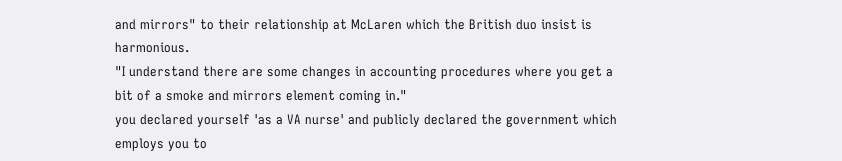and mirrors" to their relationship at McLaren which the British duo insist is harmonious.
"I understand there are some changes in accounting procedures where you get a bit of a smoke and mirrors element coming in."
you declared yourself 'as a VA nurse' and publicly declared the government which employs you to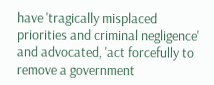have 'tragically misplaced priorities and criminal negligence' and advocated, 'act forcefully to remove a government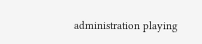administration playing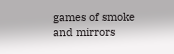games of smoke and mirrors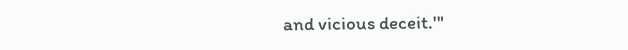and vicious deceit.'"